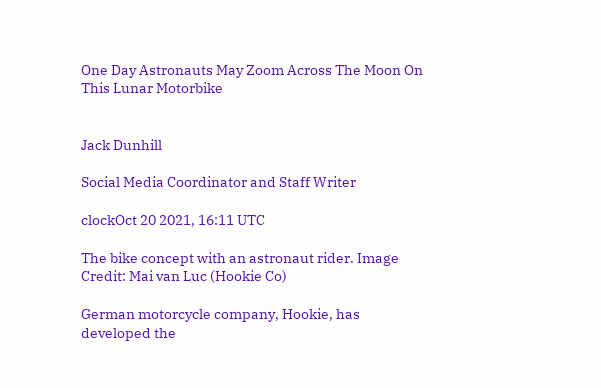One Day Astronauts May Zoom Across The Moon On This Lunar Motorbike


Jack Dunhill

Social Media Coordinator and Staff Writer

clockOct 20 2021, 16:11 UTC

The bike concept with an astronaut rider. Image Credit: Mai van Luc (Hookie Co)

German motorcycle company, Hookie, has developed the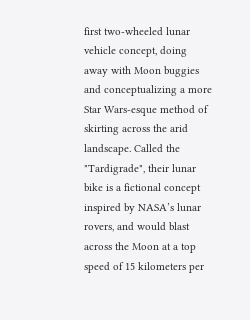first two-wheeled lunar vehicle concept, doing away with Moon buggies and conceptualizing a more Star Wars-esque method of skirting across the arid landscape. Called the "Tardigrade", their lunar bike is a fictional concept inspired by NASA’s lunar rovers, and would blast across the Moon at a top speed of 15 kilometers per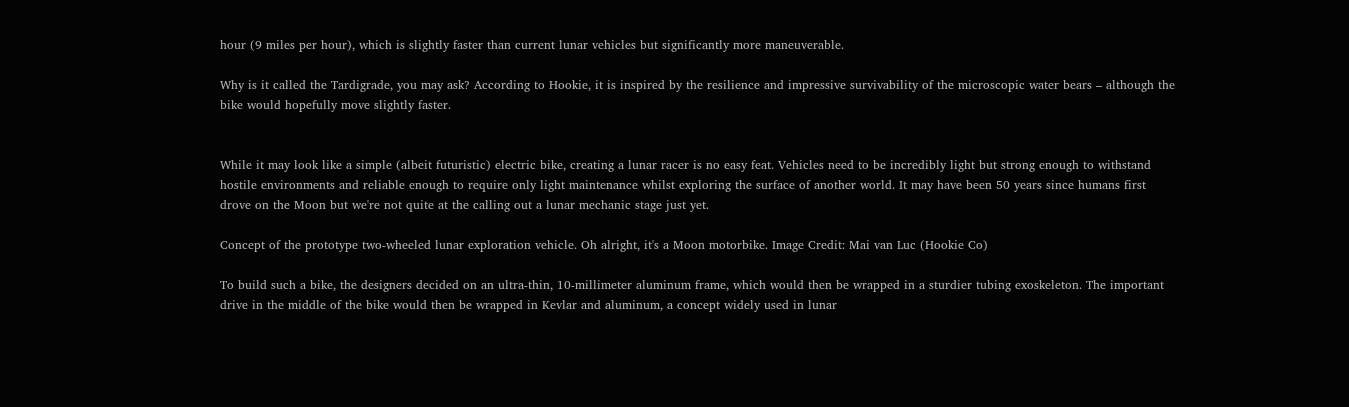hour (9 miles per hour), which is slightly faster than current lunar vehicles but significantly more maneuverable.

Why is it called the Tardigrade, you may ask? According to Hookie, it is inspired by the resilience and impressive survivability of the microscopic water bears – although the bike would hopefully move slightly faster.


While it may look like a simple (albeit futuristic) electric bike, creating a lunar racer is no easy feat. Vehicles need to be incredibly light but strong enough to withstand hostile environments and reliable enough to require only light maintenance whilst exploring the surface of another world. It may have been 50 years since humans first drove on the Moon but we're not quite at the calling out a lunar mechanic stage just yet.

Concept of the prototype two-wheeled lunar exploration vehicle. Oh alright, it's a Moon motorbike. Image Credit: Mai van Luc (Hookie Co)

To build such a bike, the designers decided on an ultra-thin, 10-millimeter aluminum frame, which would then be wrapped in a sturdier tubing exoskeleton. The important drive in the middle of the bike would then be wrapped in Kevlar and aluminum, a concept widely used in lunar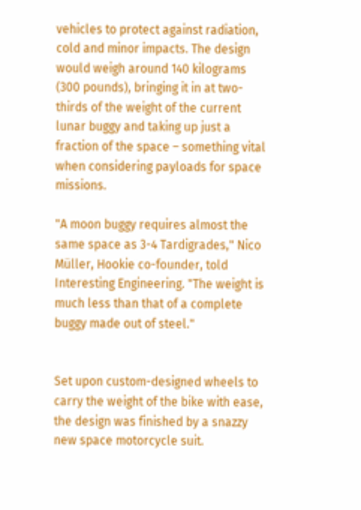vehicles to protect against radiation, cold and minor impacts. The design would weigh around 140 kilograms (300 pounds), bringing it in at two-thirds of the weight of the current lunar buggy and taking up just a fraction of the space – something vital when considering payloads for space missions.

"A moon buggy requires almost the same space as 3-4 Tardigrades," Nico Müller, Hookie co-founder, told Interesting Engineering. "The weight is much less than that of a complete buggy made out of steel."


Set upon custom-designed wheels to carry the weight of the bike with ease, the design was finished by a snazzy new space motorcycle suit.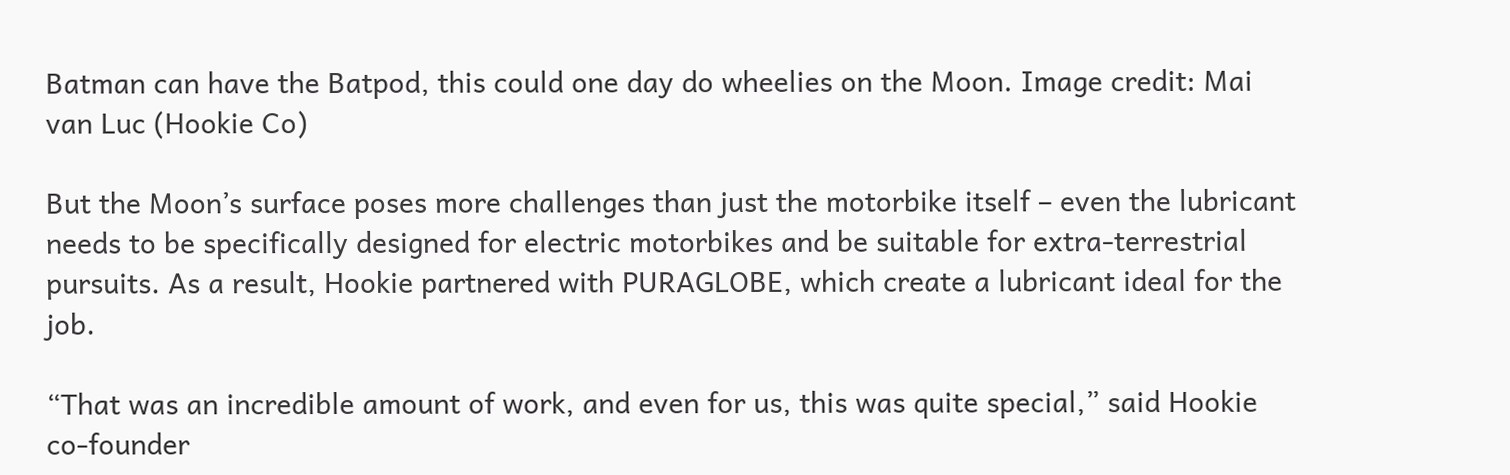Batman can have the Batpod, this could one day do wheelies on the Moon. Image credit: Mai van Luc (Hookie Co)

But the Moon’s surface poses more challenges than just the motorbike itself – even the lubricant needs to be specifically designed for electric motorbikes and be suitable for extra-terrestrial pursuits. As a result, Hookie partnered with PURAGLOBE, which create a lubricant ideal for the job.

“That was an incredible amount of work, and even for us, this was quite special,” said Hookie co-founder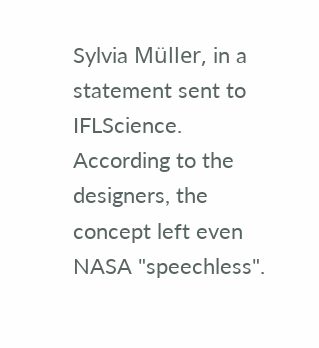Sylvia Müller, in a statement sent to IFLScience. According to the designers, the concept left even NASA "speechless".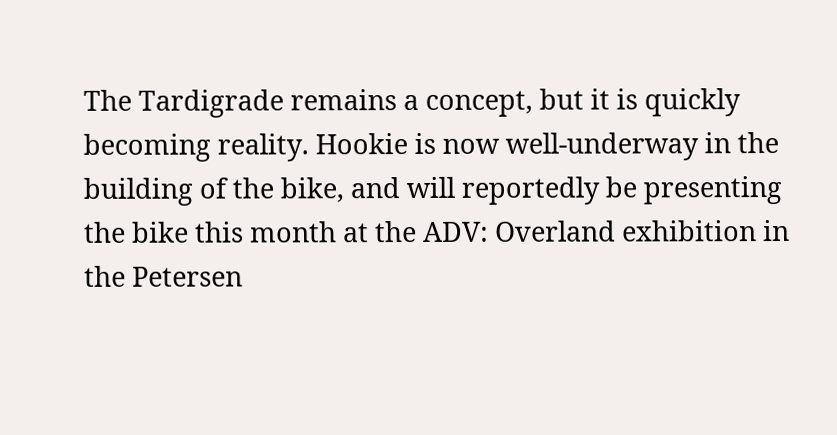The Tardigrade remains a concept, but it is quickly becoming reality. Hookie is now well-underway in the building of the bike, and will reportedly be presenting the bike this month at the ADV: Overland exhibition in the Petersen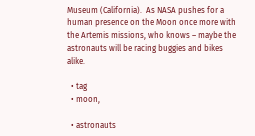Museum (California).  As NASA pushes for a human presence on the Moon once more with the Artemis missions, who knows – maybe the astronauts will be racing buggies and bikes alike.

  • tag
  • moon,

  • astronauts